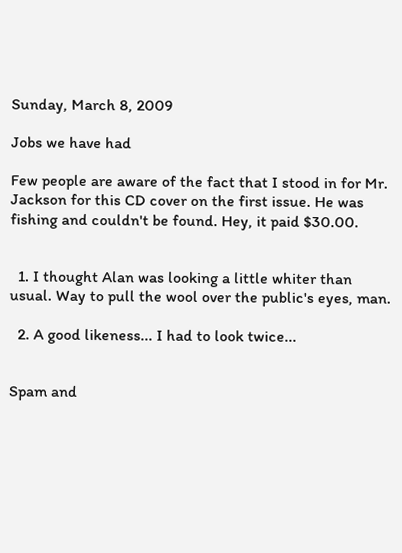Sunday, March 8, 2009

Jobs we have had

Few people are aware of the fact that I stood in for Mr. Jackson for this CD cover on the first issue. He was fishing and couldn't be found. Hey, it paid $30.00.


  1. I thought Alan was looking a little whiter than usual. Way to pull the wool over the public's eyes, man.

  2. A good likeness... I had to look twice...


Spam and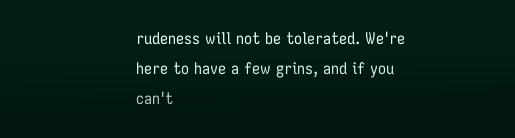rudeness will not be tolerated. We're here to have a few grins, and if you can't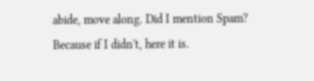abide, move along. Did I mention Spam? Because if I didn't, here it is.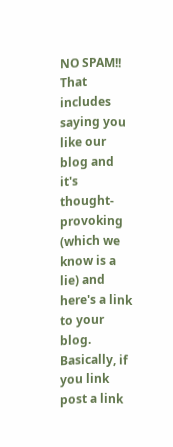NO SPAM!! That includes saying you like our blog and it's thought-provoking (which we know is a lie) and here's a link to your blog. Basically, if you link post a link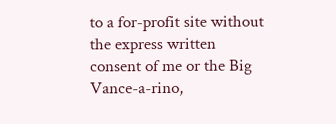to a for-profit site without the express written consent of me or the Big Vance-a-rino,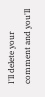I'll delete your comment and you'll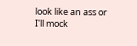look like an ass or I'll mock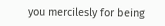you mercilesly for being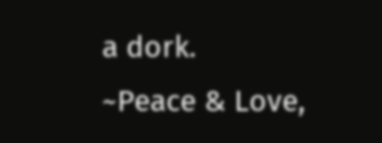a dork.
~Peace & Love,